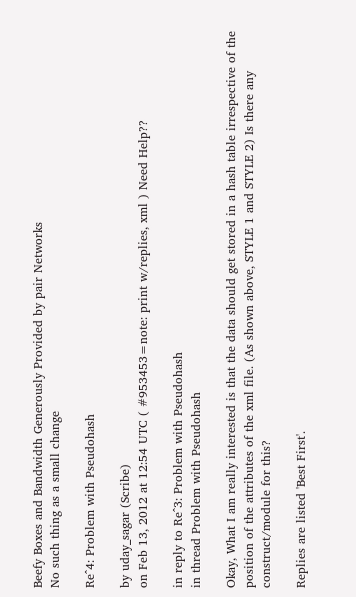Beefy Boxes and Bandwidth Generously Provided by pair Networks
No such thing as a small change

Re^4: Problem with Pseudohash

by uday_sagar (Scribe)
on Feb 13, 2012 at 12:54 UTC ( #953453=note: print w/replies, xml ) Need Help??

in reply to Re^3: Problem with Pseudohash
in thread Problem with Pseudohash

Okay, What I am really interested is that the data should get stored in a hash table irrespective of the position of the attributes of the xml file. (As shown above, STYLE 1 and STYLE 2) Is there any construct/module for this?

Replies are listed 'Best First'.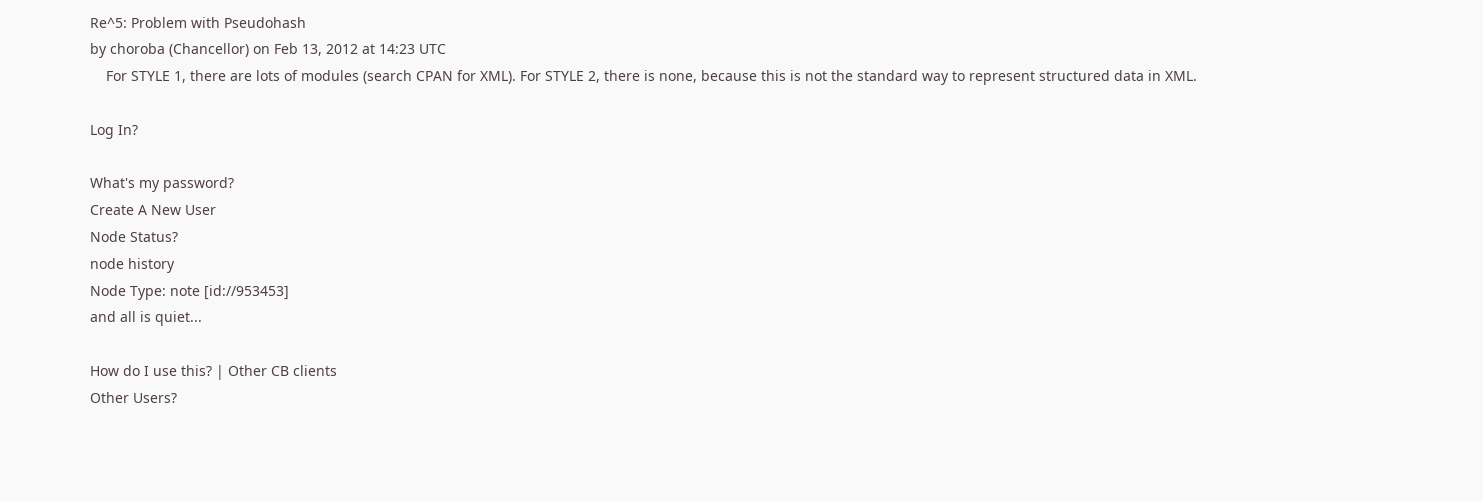Re^5: Problem with Pseudohash
by choroba (Chancellor) on Feb 13, 2012 at 14:23 UTC
    For STYLE 1, there are lots of modules (search CPAN for XML). For STYLE 2, there is none, because this is not the standard way to represent structured data in XML.

Log In?

What's my password?
Create A New User
Node Status?
node history
Node Type: note [id://953453]
and all is quiet...

How do I use this? | Other CB clients
Other Users?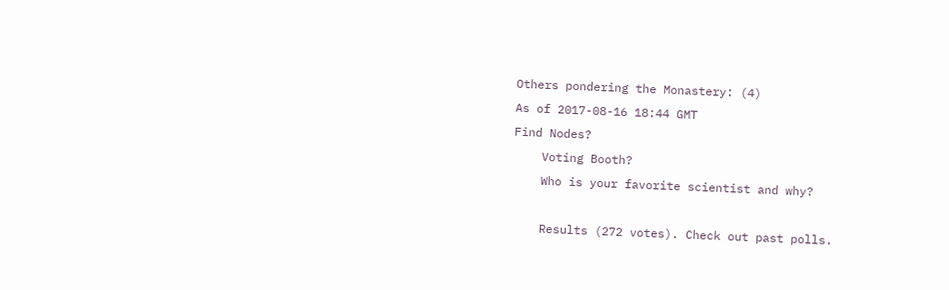Others pondering the Monastery: (4)
As of 2017-08-16 18:44 GMT
Find Nodes?
    Voting Booth?
    Who is your favorite scientist and why?

    Results (272 votes). Check out past polls.